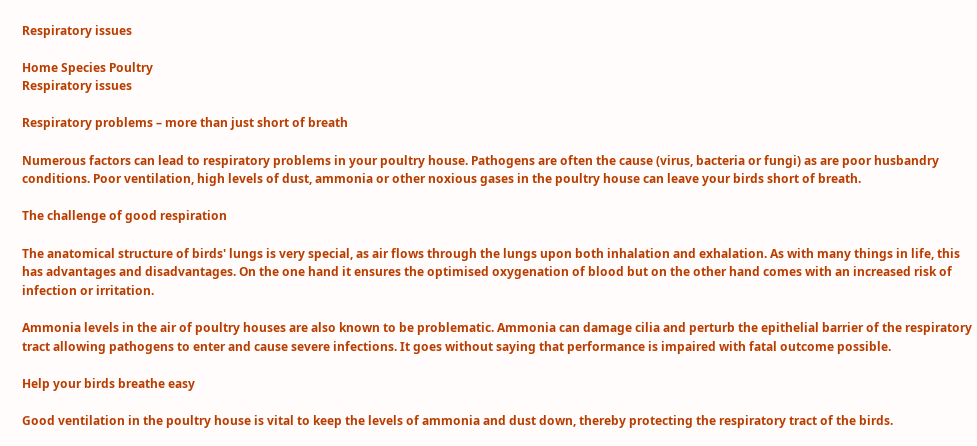Respiratory issues

Home Species Poultry
Respiratory issues

Respiratory problems – more than just short of breath

Numerous factors can lead to respiratory problems in your poultry house. Pathogens are often the cause (virus, bacteria or fungi) as are poor husbandry conditions. Poor ventilation, high levels of dust, ammonia or other noxious gases in the poultry house can leave your birds short of breath.

The challenge of good respiration

The anatomical structure of birds' lungs is very special, as air flows through the lungs upon both inhalation and exhalation. As with many things in life, this has advantages and disadvantages. On the one hand it ensures the optimised oxygenation of blood but on the other hand comes with an increased risk of infection or irritation.

Ammonia levels in the air of poultry houses are also known to be problematic. Ammonia can damage cilia and perturb the epithelial barrier of the respiratory tract allowing pathogens to enter and cause severe infections. It goes without saying that performance is impaired with fatal outcome possible.

Help your birds breathe easy

Good ventilation in the poultry house is vital to keep the levels of ammonia and dust down, thereby protecting the respiratory tract of the birds.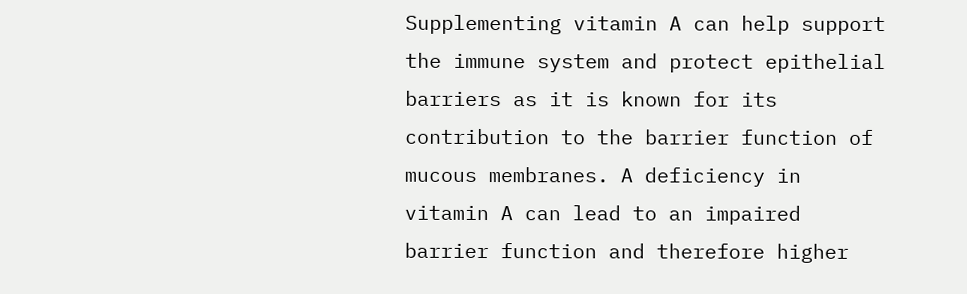Supplementing vitamin A can help support the immune system and protect epithelial barriers as it is known for its contribution to the barrier function of mucous membranes. A deficiency in vitamin A can lead to an impaired barrier function and therefore higher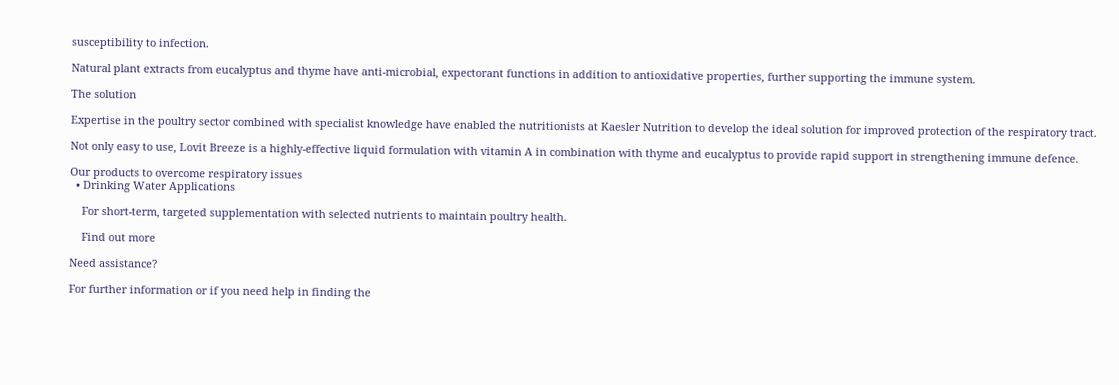susceptibility to infection.

Natural plant extracts from eucalyptus and thyme have anti-microbial, expectorant functions in addition to antioxidative properties, further supporting the immune system.

The solution

Expertise in the poultry sector combined with specialist knowledge have enabled the nutritionists at Kaesler Nutrition to develop the ideal solution for improved protection of the respiratory tract.

Not only easy to use, Lovit Breeze is a highly-effective liquid formulation with vitamin A in combination with thyme and eucalyptus to provide rapid support in strengthening immune defence.

Our products to overcome respiratory issues
  • Drinking Water Applications

    For short-term, targeted supplementation with selected nutrients to maintain poultry health.

    Find out more

Need assistance?

For further information or if you need help in finding the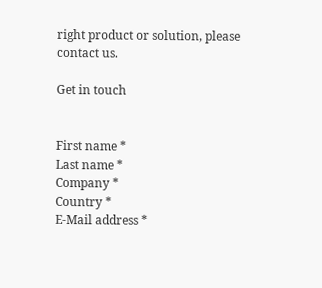right product or solution, please contact us.

Get in touch


First name *
Last name *
Company *
Country *
E-Mail address *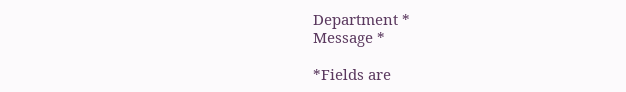Department *
Message *

*Fields are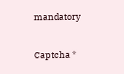mandatory

Captcha *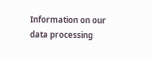Information on our data processing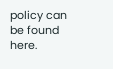policy can be found here.